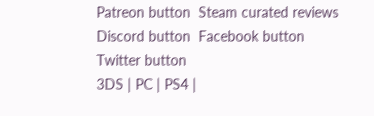Patreon button  Steam curated reviews  Discord button  Facebook button  Twitter button
3DS | PC | PS4 |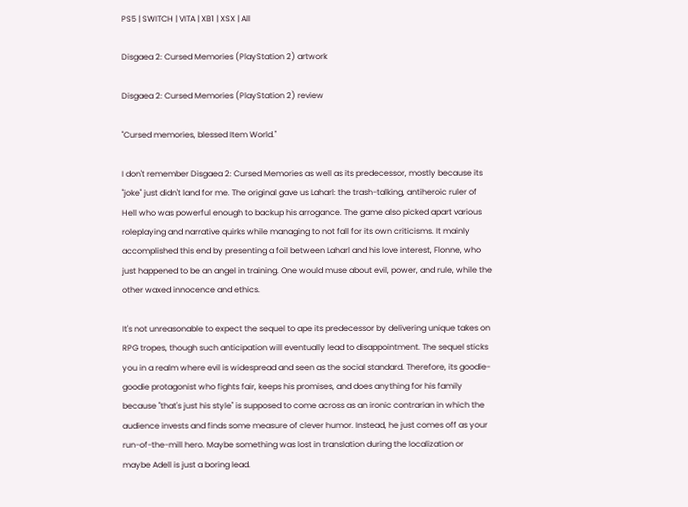PS5 | SWITCH | VITA | XB1 | XSX | All

Disgaea 2: Cursed Memories (PlayStation 2) artwork

Disgaea 2: Cursed Memories (PlayStation 2) review

"Cursed memories, blessed Item World."

I don't remember Disgaea 2: Cursed Memories as well as its predecessor, mostly because its "joke" just didn't land for me. The original gave us Laharl: the trash-talking, antiheroic ruler of Hell who was powerful enough to backup his arrogance. The game also picked apart various roleplaying and narrative quirks while managing to not fall for its own criticisms. It mainly accomplished this end by presenting a foil between Laharl and his love interest, Flonne, who just happened to be an angel in training. One would muse about evil, power, and rule, while the other waxed innocence and ethics.

It's not unreasonable to expect the sequel to ape its predecessor by delivering unique takes on RPG tropes, though such anticipation will eventually lead to disappointment. The sequel sticks you in a realm where evil is widespread and seen as the social standard. Therefore, its goodie-goodie protagonist who fights fair, keeps his promises, and does anything for his family because "that's just his style" is supposed to come across as an ironic contrarian in which the audience invests and finds some measure of clever humor. Instead, he just comes off as your run-of-the-mill hero. Maybe something was lost in translation during the localization or maybe Adell is just a boring lead.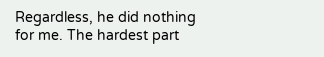Regardless, he did nothing for me. The hardest part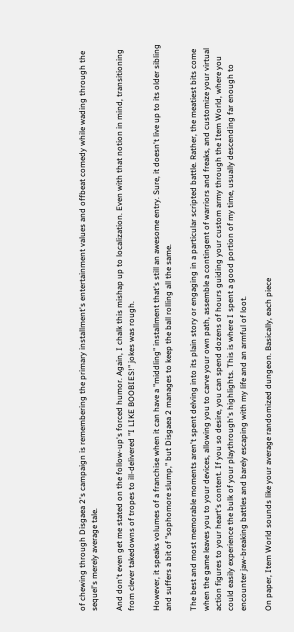of chewing through Disgaea 2's campaign is remembering the primary installment's entertainment values and offbeat comedy while wading through the sequel's merely average tale.

And don't even get me stated on the follow-up's forced humor. Again, I chalk this mishap up to localization. Even with that notion in mind, transitioning from clever takedowns of tropes to ill-delivered "I LIKE BOOBIES!" jokes was rough.

However, it speaks volumes of a franchise when it can have a "middling" installment that's still an awesome entry. Sure, it doesn't live up to its older sibling and suffers a bit of "sophomore slump," but Disgaea 2 manages to keep the ball rolling all the same.

The best and most memorable moments aren't spent delving into its plain story or engaging in a particular scripted battle. Rather, the meatiest bits come when the game leaves you to your devices, allowing you to carve your own path, assemble a contingent of warriors and freaks, and customize your virtual action figures to your heart's content. If you so desire, you can spend dozens of hours guiding your custom army through the Item World, where you could easily experience the bulk of your playthrough's highlights. This is where I spent a good portion of my time, usually descending far enough to encounter jaw-breaking battles and barely escaping with my life and an armful of loot.

On paper, Item World sounds like your average randomized dungeon. Basically, each piece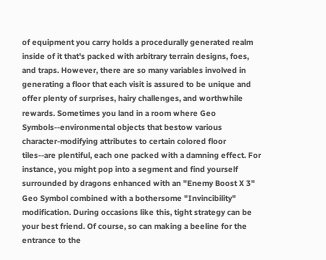of equipment you carry holds a procedurally generated realm inside of it that's packed with arbitrary terrain designs, foes, and traps. However, there are so many variables involved in generating a floor that each visit is assured to be unique and offer plenty of surprises, hairy challenges, and worthwhile rewards. Sometimes you land in a room where Geo Symbols--environmental objects that bestow various character-modifying attributes to certain colored floor tiles--are plentiful, each one packed with a damning effect. For instance, you might pop into a segment and find yourself surrounded by dragons enhanced with an "Enemy Boost X 3" Geo Symbol combined with a bothersome "Invincibility" modification. During occasions like this, tight strategy can be your best friend. Of course, so can making a beeline for the entrance to the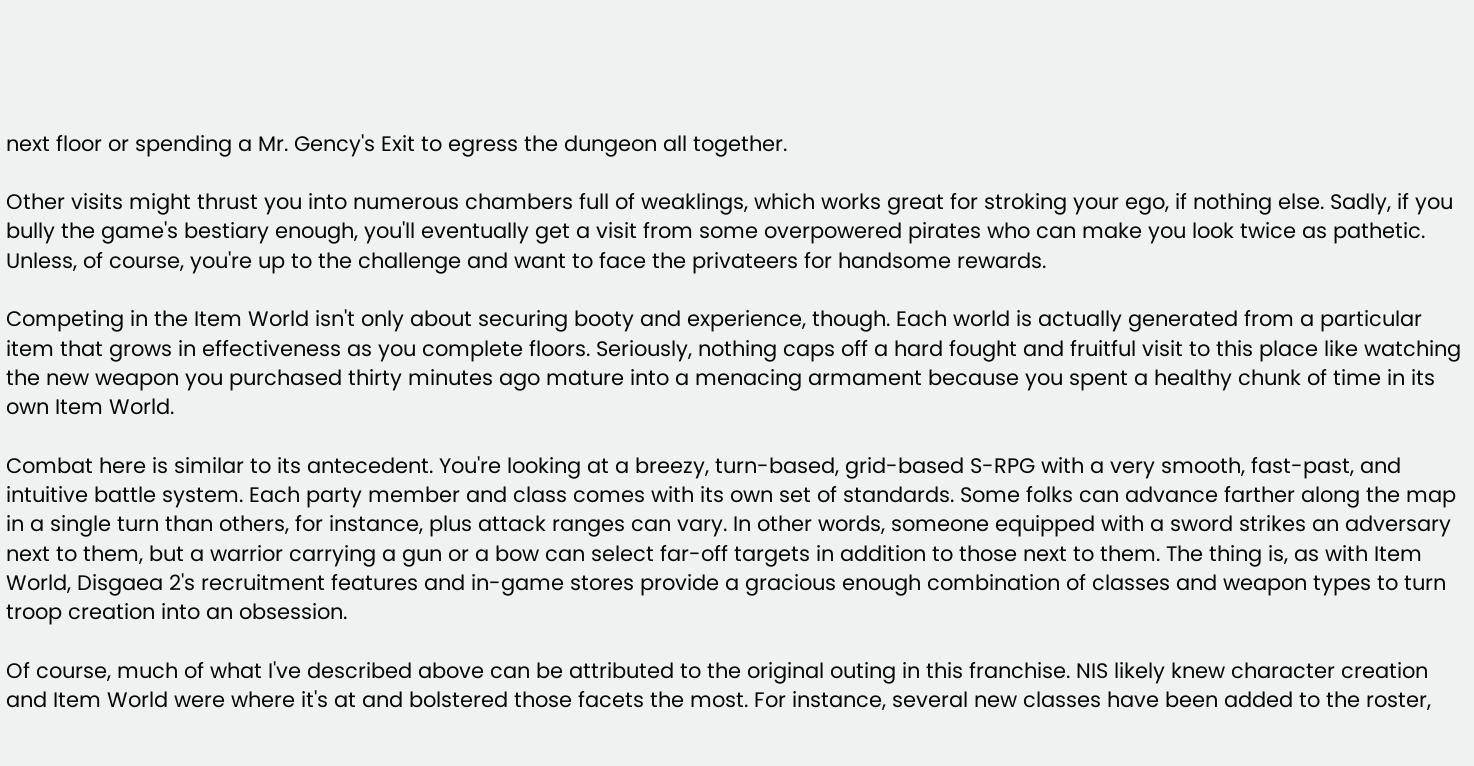next floor or spending a Mr. Gency's Exit to egress the dungeon all together.

Other visits might thrust you into numerous chambers full of weaklings, which works great for stroking your ego, if nothing else. Sadly, if you bully the game's bestiary enough, you'll eventually get a visit from some overpowered pirates who can make you look twice as pathetic. Unless, of course, you're up to the challenge and want to face the privateers for handsome rewards.

Competing in the Item World isn't only about securing booty and experience, though. Each world is actually generated from a particular item that grows in effectiveness as you complete floors. Seriously, nothing caps off a hard fought and fruitful visit to this place like watching the new weapon you purchased thirty minutes ago mature into a menacing armament because you spent a healthy chunk of time in its own Item World.

Combat here is similar to its antecedent. You're looking at a breezy, turn-based, grid-based S-RPG with a very smooth, fast-past, and intuitive battle system. Each party member and class comes with its own set of standards. Some folks can advance farther along the map in a single turn than others, for instance, plus attack ranges can vary. In other words, someone equipped with a sword strikes an adversary next to them, but a warrior carrying a gun or a bow can select far-off targets in addition to those next to them. The thing is, as with Item World, Disgaea 2's recruitment features and in-game stores provide a gracious enough combination of classes and weapon types to turn troop creation into an obsession.

Of course, much of what I've described above can be attributed to the original outing in this franchise. NIS likely knew character creation and Item World were where it's at and bolstered those facets the most. For instance, several new classes have been added to the roster,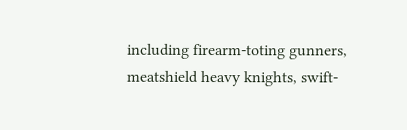including firearm-toting gunners, meatshield heavy knights, swift-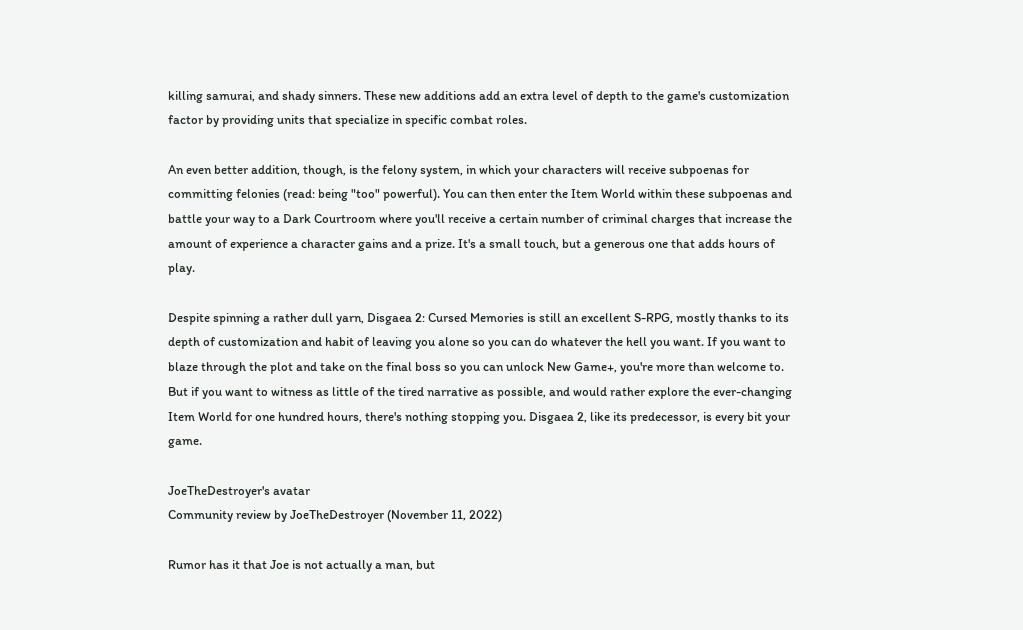killing samurai, and shady sinners. These new additions add an extra level of depth to the game's customization factor by providing units that specialize in specific combat roles.

An even better addition, though, is the felony system, in which your characters will receive subpoenas for committing felonies (read: being "too" powerful). You can then enter the Item World within these subpoenas and battle your way to a Dark Courtroom where you'll receive a certain number of criminal charges that increase the amount of experience a character gains and a prize. It's a small touch, but a generous one that adds hours of play.

Despite spinning a rather dull yarn, Disgaea 2: Cursed Memories is still an excellent S-RPG, mostly thanks to its depth of customization and habit of leaving you alone so you can do whatever the hell you want. If you want to blaze through the plot and take on the final boss so you can unlock New Game+, you're more than welcome to. But if you want to witness as little of the tired narrative as possible, and would rather explore the ever-changing Item World for one hundred hours, there's nothing stopping you. Disgaea 2, like its predecessor, is every bit your game.

JoeTheDestroyer's avatar
Community review by JoeTheDestroyer (November 11, 2022)

Rumor has it that Joe is not actually a man, but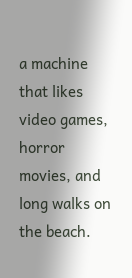a machine that likes video games, horror movies, and long walks on the beach.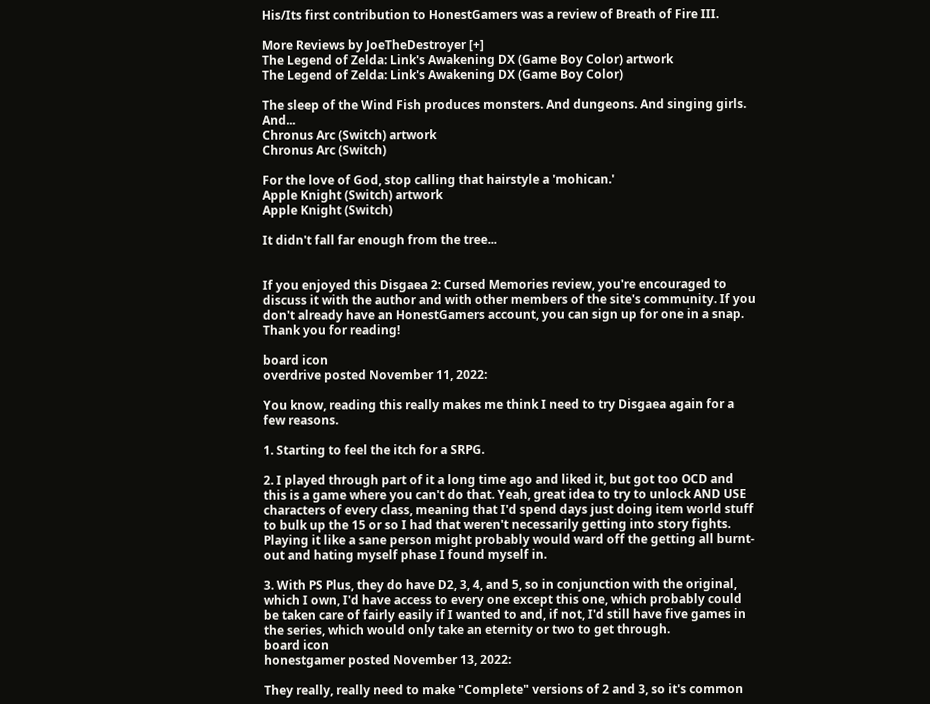His/Its first contribution to HonestGamers was a review of Breath of Fire III.

More Reviews by JoeTheDestroyer [+]
The Legend of Zelda: Link's Awakening DX (Game Boy Color) artwork
The Legend of Zelda: Link's Awakening DX (Game Boy Color)

The sleep of the Wind Fish produces monsters. And dungeons. And singing girls. And...
Chronus Arc (Switch) artwork
Chronus Arc (Switch)

For the love of God, stop calling that hairstyle a 'mohican.'
Apple Knight (Switch) artwork
Apple Knight (Switch)

It didn't fall far enough from the tree...


If you enjoyed this Disgaea 2: Cursed Memories review, you're encouraged to discuss it with the author and with other members of the site's community. If you don't already have an HonestGamers account, you can sign up for one in a snap. Thank you for reading!

board icon
overdrive posted November 11, 2022:

You know, reading this really makes me think I need to try Disgaea again for a few reasons.

1. Starting to feel the itch for a SRPG.

2. I played through part of it a long time ago and liked it, but got too OCD and this is a game where you can't do that. Yeah, great idea to try to unlock AND USE characters of every class, meaning that I'd spend days just doing item world stuff to bulk up the 15 or so I had that weren't necessarily getting into story fights. Playing it like a sane person might probably would ward off the getting all burnt-out and hating myself phase I found myself in.

3. With PS Plus, they do have D2, 3, 4, and 5, so in conjunction with the original, which I own, I'd have access to every one except this one, which probably could be taken care of fairly easily if I wanted to and, if not, I'd still have five games in the series, which would only take an eternity or two to get through.
board icon
honestgamer posted November 13, 2022:

They really, really need to make "Complete" versions of 2 and 3, so it's common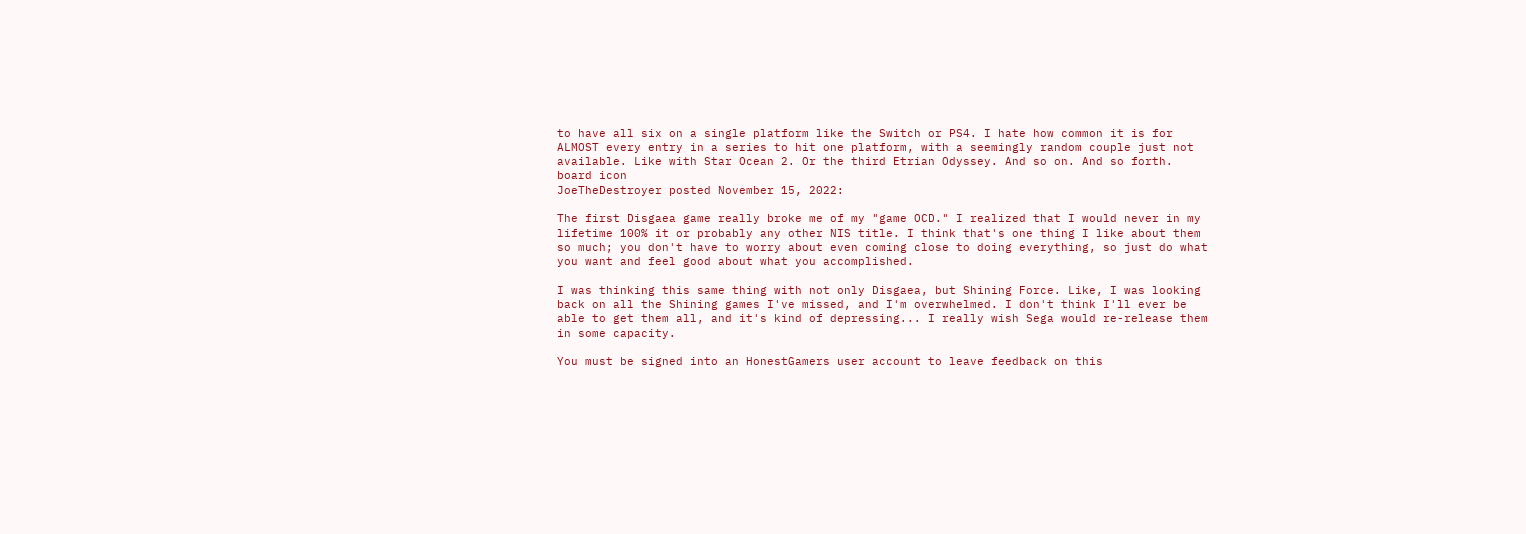to have all six on a single platform like the Switch or PS4. I hate how common it is for ALMOST every entry in a series to hit one platform, with a seemingly random couple just not available. Like with Star Ocean 2. Or the third Etrian Odyssey. And so on. And so forth.
board icon
JoeTheDestroyer posted November 15, 2022:

The first Disgaea game really broke me of my "game OCD." I realized that I would never in my lifetime 100% it or probably any other NIS title. I think that's one thing I like about them so much; you don't have to worry about even coming close to doing everything, so just do what you want and feel good about what you accomplished.

I was thinking this same thing with not only Disgaea, but Shining Force. Like, I was looking back on all the Shining games I've missed, and I'm overwhelmed. I don't think I'll ever be able to get them all, and it's kind of depressing... I really wish Sega would re-release them in some capacity.

You must be signed into an HonestGamers user account to leave feedback on this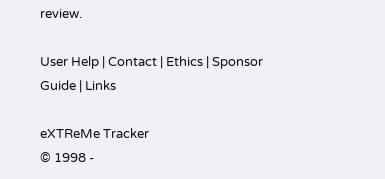review.

User Help | Contact | Ethics | Sponsor Guide | Links

eXTReMe Tracker
© 1998 -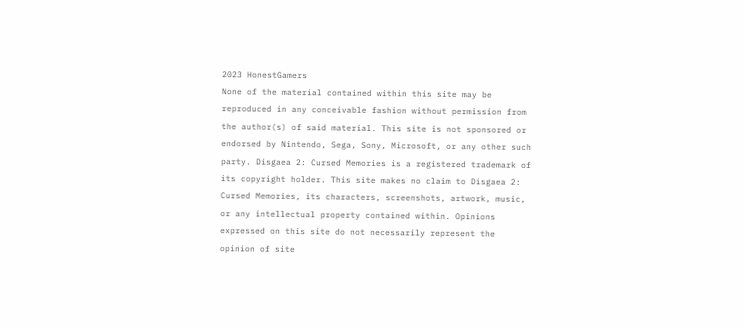2023 HonestGamers
None of the material contained within this site may be reproduced in any conceivable fashion without permission from the author(s) of said material. This site is not sponsored or endorsed by Nintendo, Sega, Sony, Microsoft, or any other such party. Disgaea 2: Cursed Memories is a registered trademark of its copyright holder. This site makes no claim to Disgaea 2: Cursed Memories, its characters, screenshots, artwork, music, or any intellectual property contained within. Opinions expressed on this site do not necessarily represent the opinion of site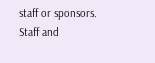staff or sponsors. Staff and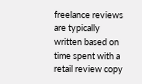freelance reviews are typically written based on time spent with a retail review copy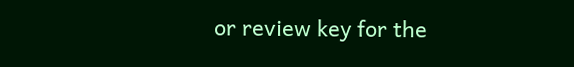or review key for the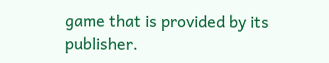game that is provided by its publisher.